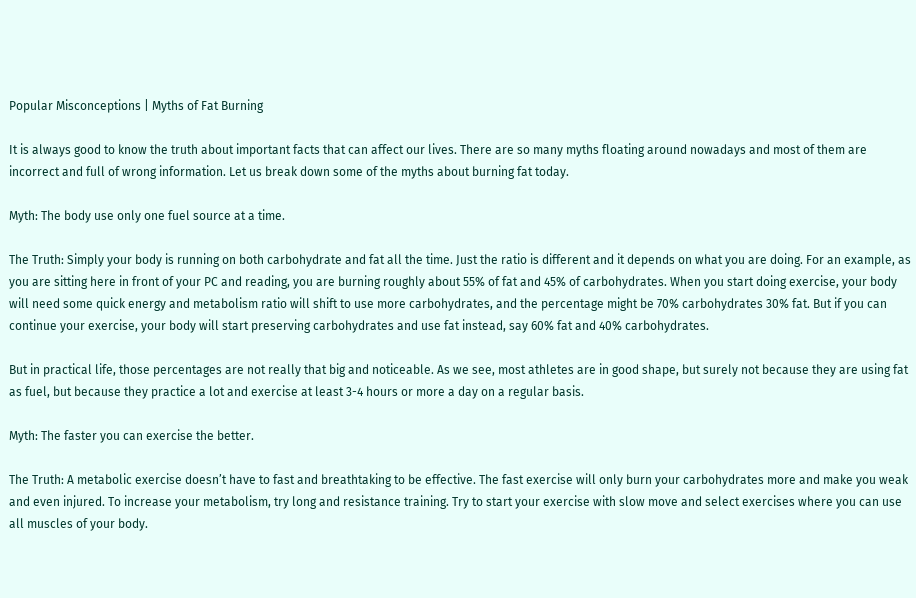Popular Misconceptions | Myths of Fat Burning

It is always good to know the truth about important facts that can affect our lives. There are so many myths floating around nowadays and most of them are incorrect and full of wrong information. Let us break down some of the myths about burning fat today.

Myth: The body use only one fuel source at a time.

The Truth: Simply your body is running on both carbohydrate and fat all the time. Just the ratio is different and it depends on what you are doing. For an example, as you are sitting here in front of your PC and reading, you are burning roughly about 55% of fat and 45% of carbohydrates. When you start doing exercise, your body will need some quick energy and metabolism ratio will shift to use more carbohydrates, and the percentage might be 70% carbohydrates 30% fat. But if you can continue your exercise, your body will start preserving carbohydrates and use fat instead, say 60% fat and 40% carbohydrates.

But in practical life, those percentages are not really that big and noticeable. As we see, most athletes are in good shape, but surely not because they are using fat as fuel, but because they practice a lot and exercise at least 3-4 hours or more a day on a regular basis.

Myth: The faster you can exercise the better.

The Truth: A metabolic exercise doesn’t have to fast and breathtaking to be effective. The fast exercise will only burn your carbohydrates more and make you weak and even injured. To increase your metabolism, try long and resistance training. Try to start your exercise with slow move and select exercises where you can use all muscles of your body.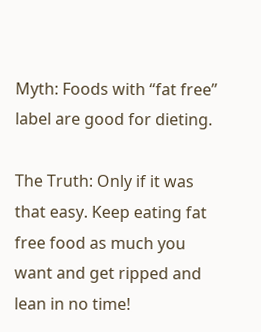Myth: Foods with “fat free” label are good for dieting.

The Truth: Only if it was that easy. Keep eating fat free food as much you want and get ripped and lean in no time!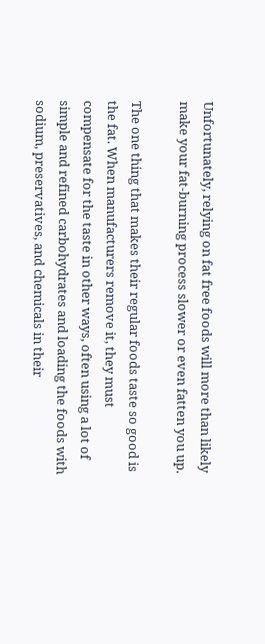Unfortunately, relying on fat free foods will more than likely make your fat-burning process slower or even fatten you up.

The one thing that makes their regular foods taste so good is the fat. When manufacturers remove it, they must compensate for the taste in other ways, often using a lot of simple and refined carbohydrates and loading the foods with sodium, preservatives, and chemicals in their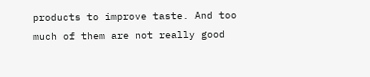products to improve taste. And too much of them are not really good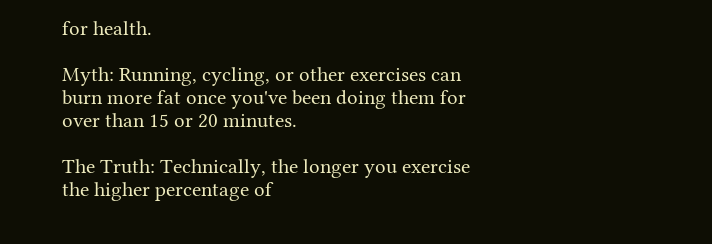for health.

Myth: Running, cycling, or other exercises can burn more fat once you've been doing them for over than 15 or 20 minutes.

The Truth: Technically, the longer you exercise the higher percentage of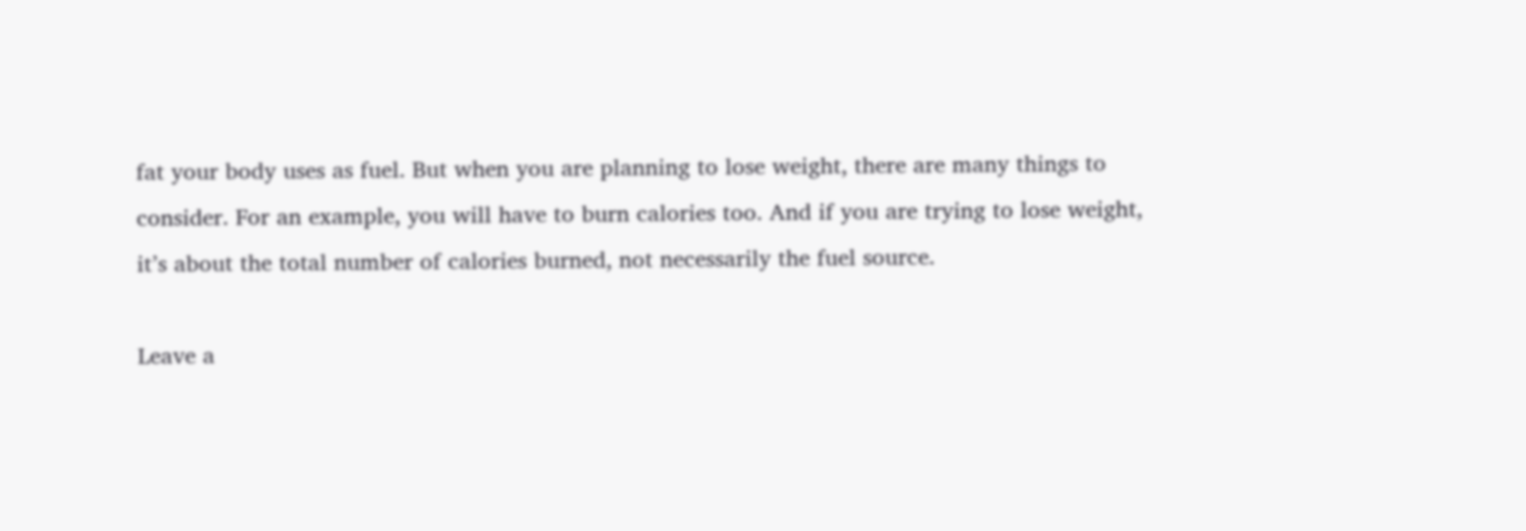fat your body uses as fuel. But when you are planning to lose weight, there are many things to consider. For an example, you will have to burn calories too. And if you are trying to lose weight, it’s about the total number of calories burned, not necessarily the fuel source.

Leave a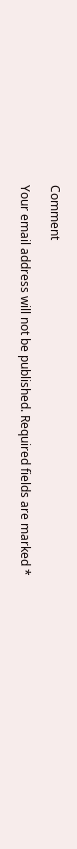Comment

Your email address will not be published. Required fields are marked *